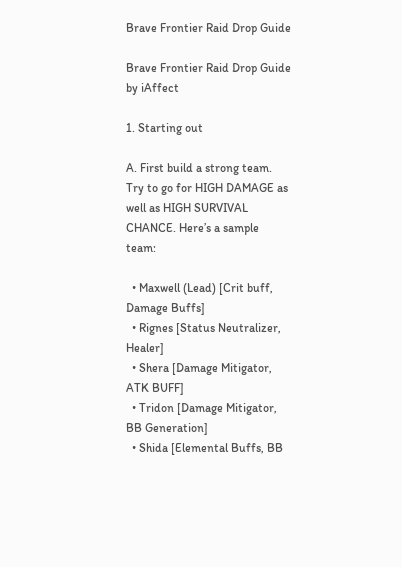Brave Frontier Raid Drop Guide

Brave Frontier Raid Drop Guide by iAffect

1. Starting out

A. First build a strong team. Try to go for HIGH DAMAGE as well as HIGH SURVIVAL CHANCE. Here’s a sample team:

  • Maxwell (Lead) [Crit buff, Damage Buffs]
  • Rignes [Status Neutralizer, Healer]
  • Shera [Damage Mitigator, ATK BUFF]
  • Tridon [Damage Mitigator, BB Generation]
  • Shida [Elemental Buffs, BB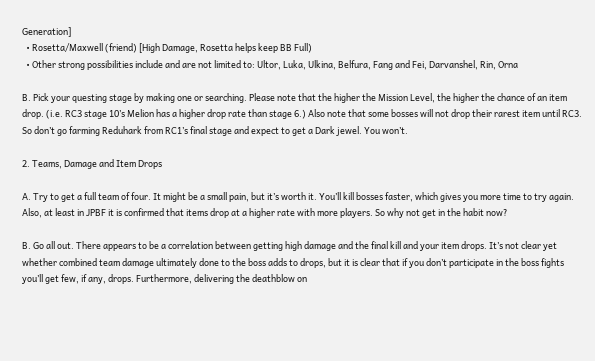Generation]
  • Rosetta/Maxwell (friend) [High Damage, Rosetta helps keep BB Full)
  • Other strong possibilities include and are not limited to: Ultor, Luka, Ulkina, Belfura, Fang and Fei, Darvanshel, Rin, Orna

B. Pick your questing stage by making one or searching. Please note that the higher the Mission Level, the higher the chance of an item drop. (i.e. RC3 stage 10’s Melion has a higher drop rate than stage 6.) Also note that some bosses will not drop their rarest item until RC3. So don’t go farming Reduhark from RC1’s final stage and expect to get a Dark jewel. You won’t.

2. Teams, Damage and Item Drops

A. Try to get a full team of four. It might be a small pain, but it’s worth it. You’ll kill bosses faster, which gives you more time to try again. Also, at least in JPBF it is confirmed that items drop at a higher rate with more players. So why not get in the habit now?

B. Go all out. There appears to be a correlation between getting high damage and the final kill and your item drops. It’s not clear yet whether combined team damage ultimately done to the boss adds to drops, but it is clear that if you don’t participate in the boss fights you’ll get few, if any, drops. Furthermore, delivering the deathblow on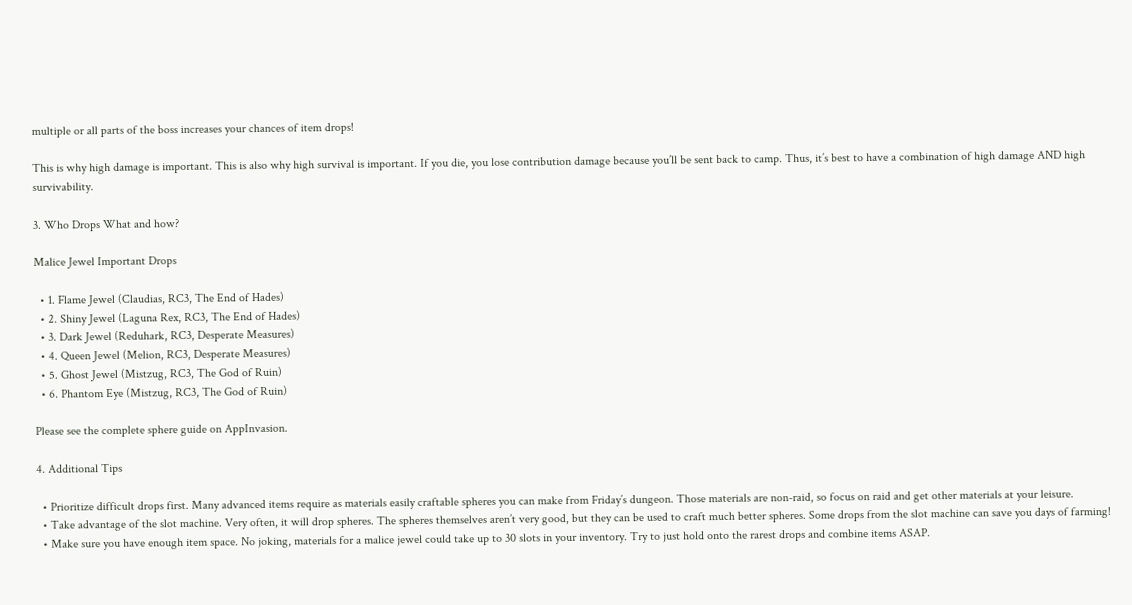multiple or all parts of the boss increases your chances of item drops!

This is why high damage is important. This is also why high survival is important. If you die, you lose contribution damage because you’ll be sent back to camp. Thus, it’s best to have a combination of high damage AND high survivability.

3. Who Drops What and how?

Malice Jewel Important Drops

  • 1. Flame Jewel (Claudias, RC3, The End of Hades)
  • 2. Shiny Jewel (Laguna Rex, RC3, The End of Hades)
  • 3. Dark Jewel (Reduhark, RC3, Desperate Measures)
  • 4. Queen Jewel (Melion, RC3, Desperate Measures)
  • 5. Ghost Jewel (Mistzug, RC3, The God of Ruin)
  • 6. Phantom Eye (Mistzug, RC3, The God of Ruin)

Please see the complete sphere guide on AppInvasion.

4. Additional Tips

  • Prioritize difficult drops first. Many advanced items require as materials easily craftable spheres you can make from Friday’s dungeon. Those materials are non-raid, so focus on raid and get other materials at your leisure.
  • Take advantage of the slot machine. Very often, it will drop spheres. The spheres themselves aren’t very good, but they can be used to craft much better spheres. Some drops from the slot machine can save you days of farming!
  • Make sure you have enough item space. No joking, materials for a malice jewel could take up to 30 slots in your inventory. Try to just hold onto the rarest drops and combine items ASAP.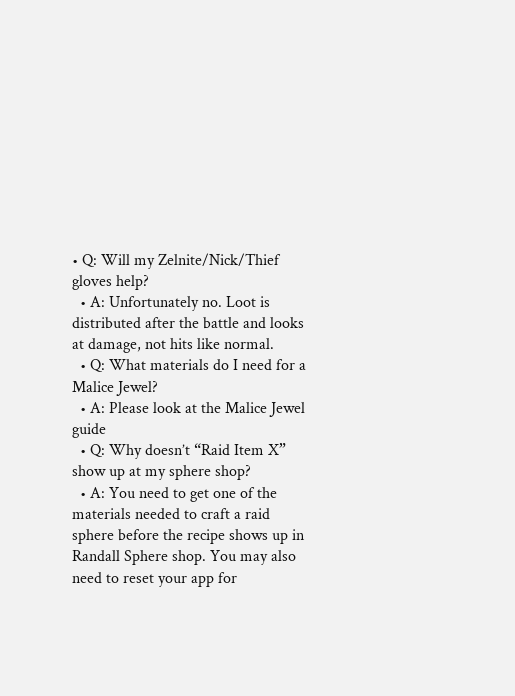• Q: Will my Zelnite/Nick/Thief gloves help?
  • A: Unfortunately no. Loot is distributed after the battle and looks at damage, not hits like normal.
  • Q: What materials do I need for a Malice Jewel?
  • A: Please look at the Malice Jewel guide
  • Q: Why doesn’t “Raid Item X” show up at my sphere shop?
  • A: You need to get one of the materials needed to craft a raid sphere before the recipe shows up in Randall Sphere shop. You may also need to reset your app for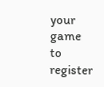your game to register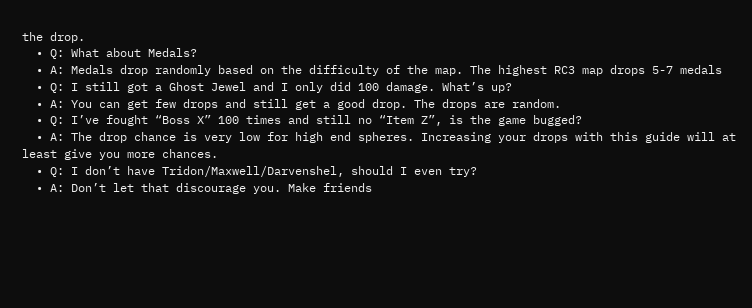the drop.
  • Q: What about Medals?
  • A: Medals drop randomly based on the difficulty of the map. The highest RC3 map drops 5-7 medals
  • Q: I still got a Ghost Jewel and I only did 100 damage. What’s up?
  • A: You can get few drops and still get a good drop. The drops are random.
  • Q: I’ve fought “Boss X” 100 times and still no “Item Z”, is the game bugged?
  • A: The drop chance is very low for high end spheres. Increasing your drops with this guide will at least give you more chances.
  • Q: I don’t have Tridon/Maxwell/Darvenshel, should I even try?
  • A: Don’t let that discourage you. Make friends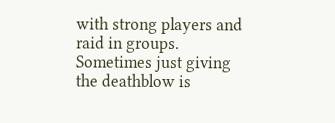with strong players and raid in groups. Sometimes just giving the deathblow is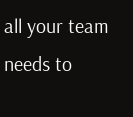all your team needs to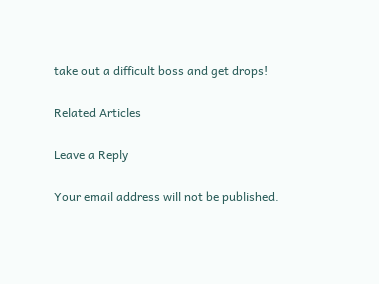take out a difficult boss and get drops!

Related Articles

Leave a Reply

Your email address will not be published.